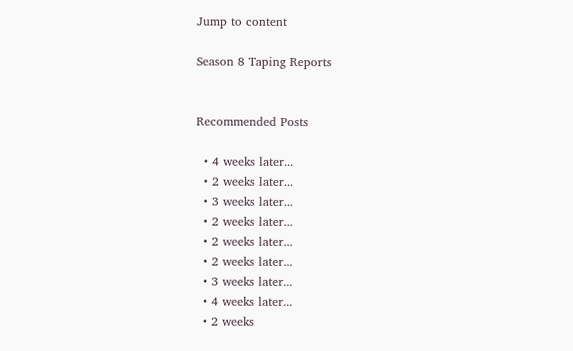Jump to content

Season 8 Taping Reports


Recommended Posts

  • 4 weeks later...
  • 2 weeks later...
  • 3 weeks later...
  • 2 weeks later...
  • 2 weeks later...
  • 2 weeks later...
  • 3 weeks later...
  • 4 weeks later...
  • 2 weeks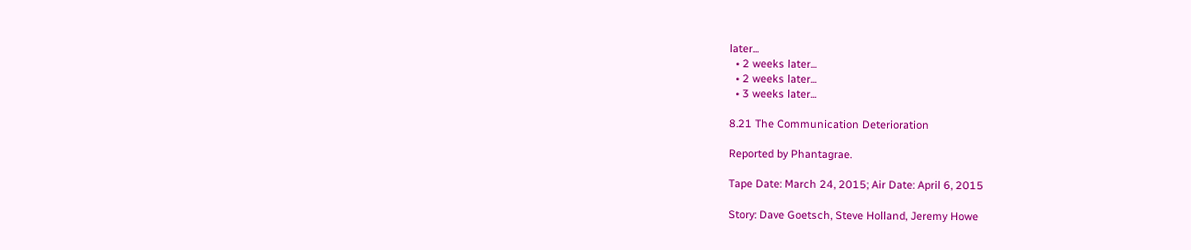later...
  • 2 weeks later...
  • 2 weeks later...
  • 3 weeks later...

8.21 The Communication Deterioration

Reported by Phantagrae.

Tape Date: March 24, 2015; Air Date: April 6, 2015

Story: Dave Goetsch, Steve Holland, Jeremy Howe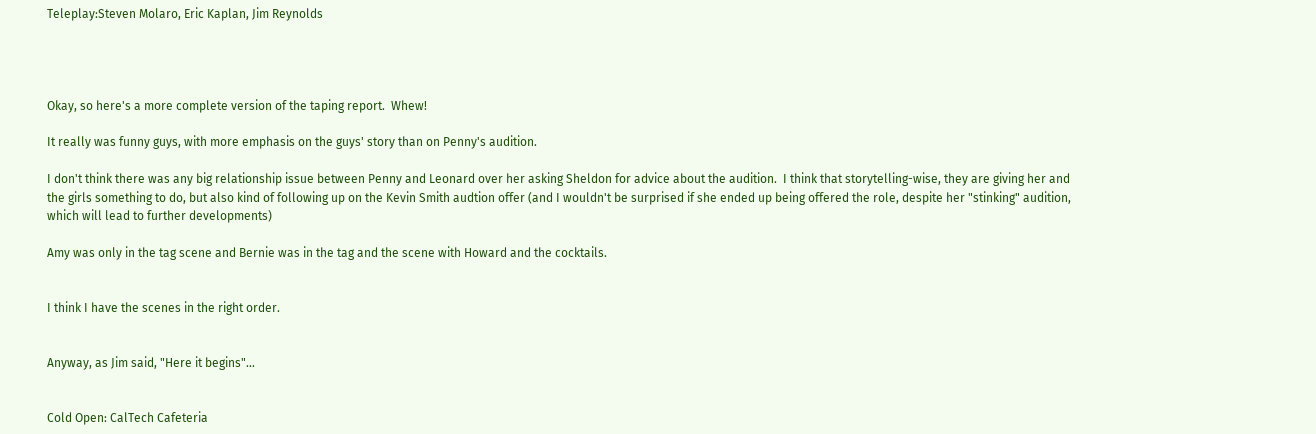Teleplay:Steven Molaro, Eric Kaplan, Jim Reynolds




Okay, so here's a more complete version of the taping report.  Whew!

It really was funny guys, with more emphasis on the guys' story than on Penny's audition.

I don't think there was any big relationship issue between Penny and Leonard over her asking Sheldon for advice about the audition.  I think that storytelling-wise, they are giving her and the girls something to do, but also kind of following up on the Kevin Smith audtion offer (and I wouldn't be surprised if she ended up being offered the role, despite her "stinking" audition, which will lead to further developments)

Amy was only in the tag scene and Bernie was in the tag and the scene with Howard and the cocktails.


I think I have the scenes in the right order.


Anyway, as Jim said, "Here it begins"...


Cold Open: CalTech Cafeteria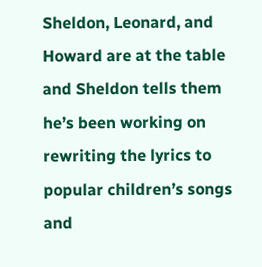Sheldon, Leonard, and Howard are at the table and Sheldon tells them he’s been working on rewriting the lyrics to popular children’s songs and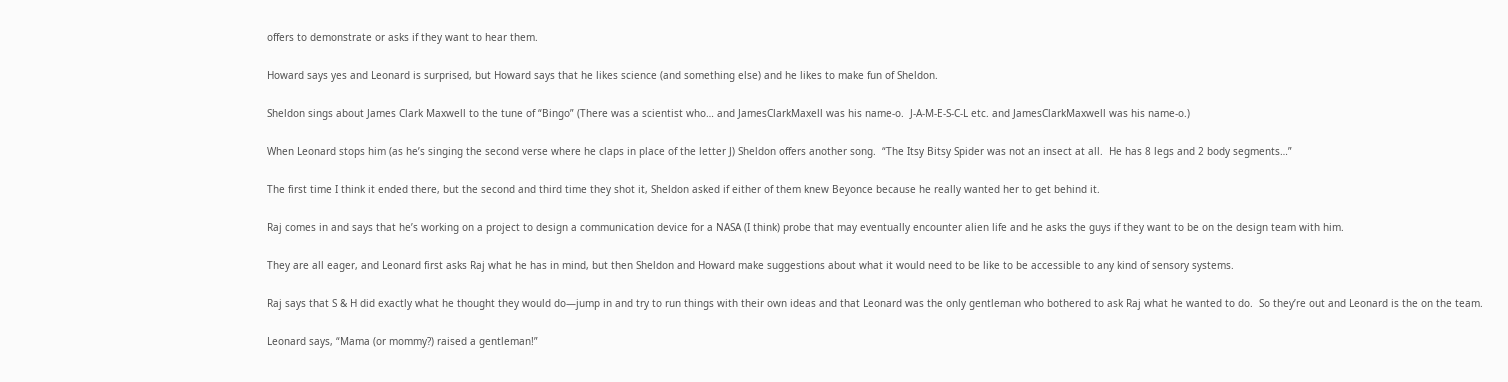offers to demonstrate or asks if they want to hear them.

Howard says yes and Leonard is surprised, but Howard says that he likes science (and something else) and he likes to make fun of Sheldon.

Sheldon sings about James Clark Maxwell to the tune of “Bingo” (There was a scientist who… and JamesClarkMaxell was his name-o.  J-A-M-E-S-C-L etc. and JamesClarkMaxwell was his name-o.)

When Leonard stops him (as he’s singing the second verse where he claps in place of the letter J) Sheldon offers another song.  “The Itsy Bitsy Spider was not an insect at all.  He has 8 legs and 2 body segments…”

The first time I think it ended there, but the second and third time they shot it, Sheldon asked if either of them knew Beyonce because he really wanted her to get behind it.

Raj comes in and says that he’s working on a project to design a communication device for a NASA (I think) probe that may eventually encounter alien life and he asks the guys if they want to be on the design team with him.

They are all eager, and Leonard first asks Raj what he has in mind, but then Sheldon and Howard make suggestions about what it would need to be like to be accessible to any kind of sensory systems.

Raj says that S & H did exactly what he thought they would do—jump in and try to run things with their own ideas and that Leonard was the only gentleman who bothered to ask Raj what he wanted to do.  So they’re out and Leonard is the on the team.

Leonard says, “Mama (or mommy?) raised a gentleman!”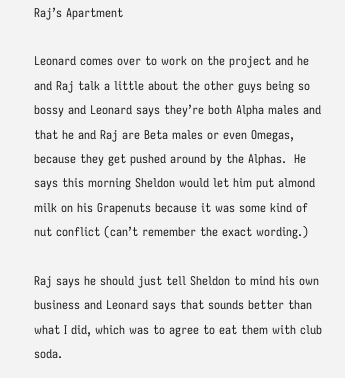Raj’s Apartment

Leonard comes over to work on the project and he and Raj talk a little about the other guys being so bossy and Leonard says they’re both Alpha males and that he and Raj are Beta males or even Omegas, because they get pushed around by the Alphas.  He says this morning Sheldon would let him put almond milk on his Grapenuts because it was some kind of nut conflict (can’t remember the exact wording.)

Raj says he should just tell Sheldon to mind his own business and Leonard says that sounds better than what I did, which was to agree to eat them with club soda.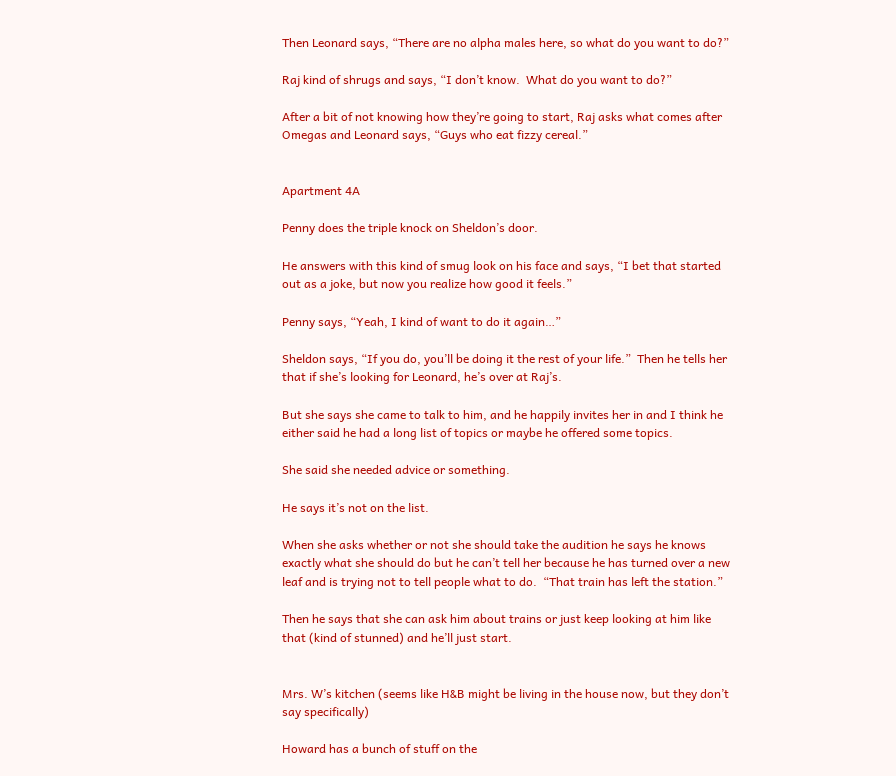Then Leonard says, “There are no alpha males here, so what do you want to do?”

Raj kind of shrugs and says, “I don’t know.  What do you want to do?”

After a bit of not knowing how they’re going to start, Raj asks what comes after Omegas and Leonard says, “Guys who eat fizzy cereal.”


Apartment 4A

Penny does the triple knock on Sheldon’s door.

He answers with this kind of smug look on his face and says, “I bet that started out as a joke, but now you realize how good it feels.”

Penny says, “Yeah, I kind of want to do it again…”

Sheldon says, “If you do, you’ll be doing it the rest of your life.”  Then he tells her that if she’s looking for Leonard, he’s over at Raj’s.

But she says she came to talk to him, and he happily invites her in and I think he either said he had a long list of topics or maybe he offered some topics.

She said she needed advice or something.

He says it’s not on the list.

When she asks whether or not she should take the audition he says he knows exactly what she should do but he can’t tell her because he has turned over a new leaf and is trying not to tell people what to do.  “That train has left the station.”

Then he says that she can ask him about trains or just keep looking at him like that (kind of stunned) and he’ll just start.


Mrs. W’s kitchen (seems like H&B might be living in the house now, but they don’t say specifically)

Howard has a bunch of stuff on the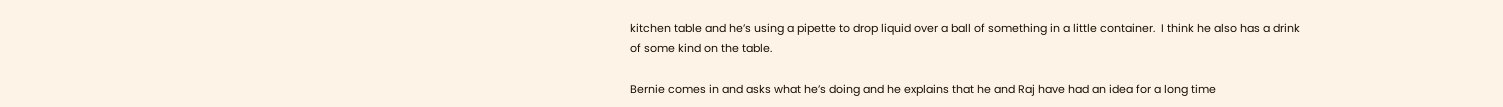kitchen table and he’s using a pipette to drop liquid over a ball of something in a little container.  I think he also has a drink of some kind on the table.

Bernie comes in and asks what he’s doing and he explains that he and Raj have had an idea for a long time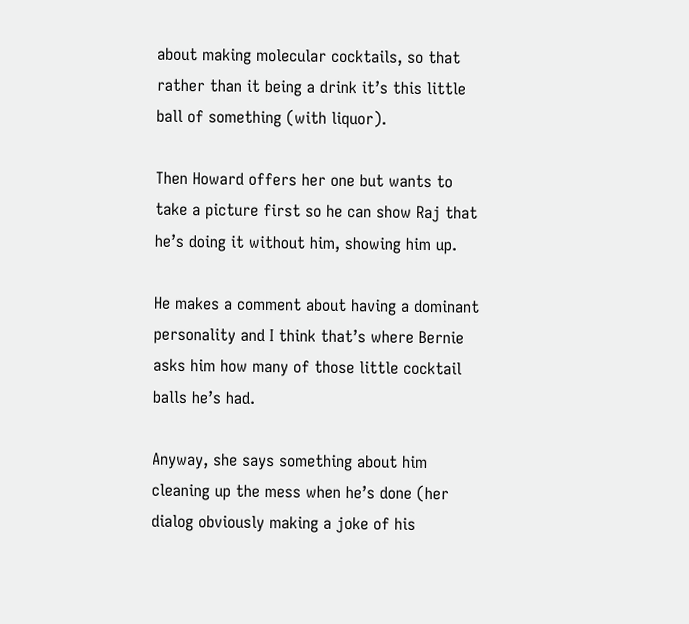about making molecular cocktails, so that rather than it being a drink it’s this little ball of something (with liquor).

Then Howard offers her one but wants to take a picture first so he can show Raj that he’s doing it without him, showing him up.

He makes a comment about having a dominant personality and I think that’s where Bernie asks him how many of those little cocktail balls he’s had.

Anyway, she says something about him cleaning up the mess when he’s done (her dialog obviously making a joke of his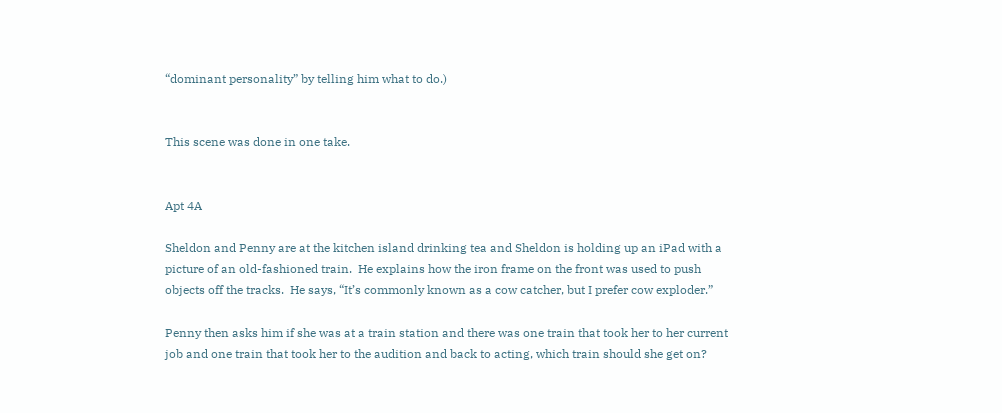“dominant personality” by telling him what to do.)


This scene was done in one take.


Apt 4A

Sheldon and Penny are at the kitchen island drinking tea and Sheldon is holding up an iPad with a picture of an old-fashioned train.  He explains how the iron frame on the front was used to push objects off the tracks.  He says, “It’s commonly known as a cow catcher, but I prefer cow exploder.”

Penny then asks him if she was at a train station and there was one train that took her to her current job and one train that took her to the audition and back to acting, which train should she get on?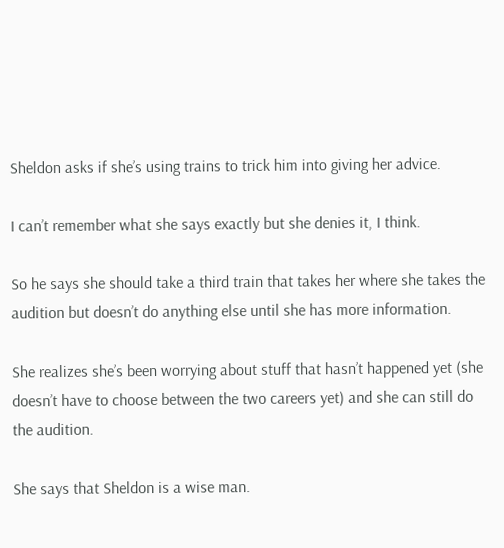Sheldon asks if she’s using trains to trick him into giving her advice.

I can’t remember what she says exactly but she denies it, I think.

So he says she should take a third train that takes her where she takes the audition but doesn’t do anything else until she has more information.

She realizes she’s been worrying about stuff that hasn’t happened yet (she doesn’t have to choose between the two careers yet) and she can still do the audition.

She says that Sheldon is a wise man.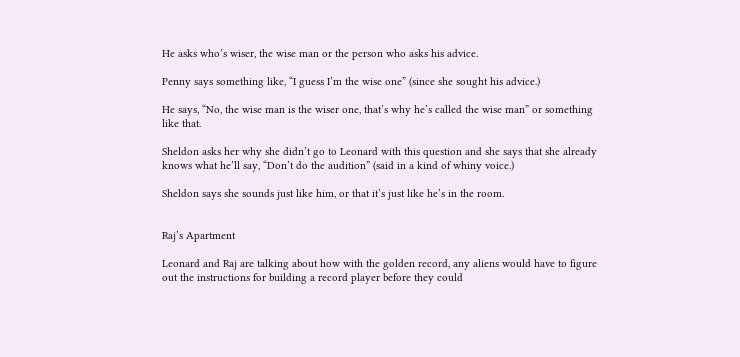He asks who’s wiser, the wise man or the person who asks his advice.

Penny says something like, “I guess I’m the wise one” (since she sought his advice.)

He says, “No, the wise man is the wiser one, that’s why he’s called the wise man” or something like that.

Sheldon asks her why she didn’t go to Leonard with this question and she says that she already knows what he’ll say, “Don’t do the audition” (said in a kind of whiny voice.)

Sheldon says she sounds just like him, or that it’s just like he’s in the room.


Raj’s Apartment

Leonard and Raj are talking about how with the golden record, any aliens would have to figure out the instructions for building a record player before they could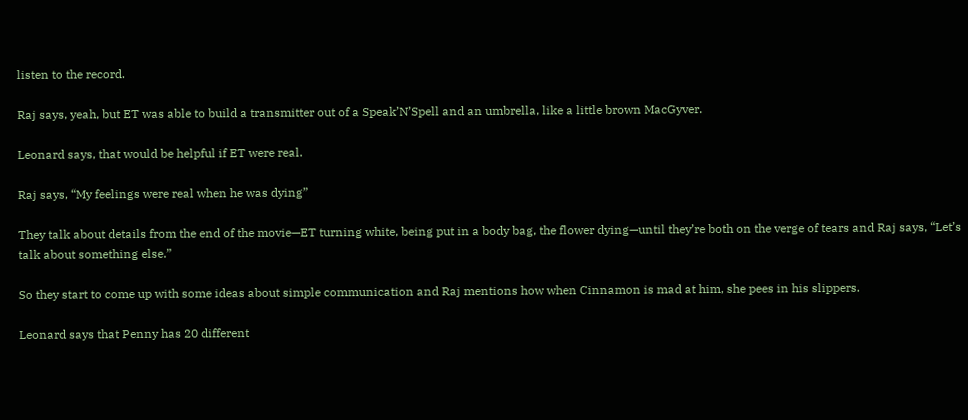listen to the record.

Raj says, yeah, but ET was able to build a transmitter out of a Speak’N’Spell and an umbrella, like a little brown MacGyver.

Leonard says, that would be helpful if ET were real.

Raj says, “My feelings were real when he was dying”

They talk about details from the end of the movie—ET turning white, being put in a body bag, the flower dying—until they’re both on the verge of tears and Raj says, “Let’s talk about something else.”

So they start to come up with some ideas about simple communication and Raj mentions how when Cinnamon is mad at him, she pees in his slippers.

Leonard says that Penny has 20 different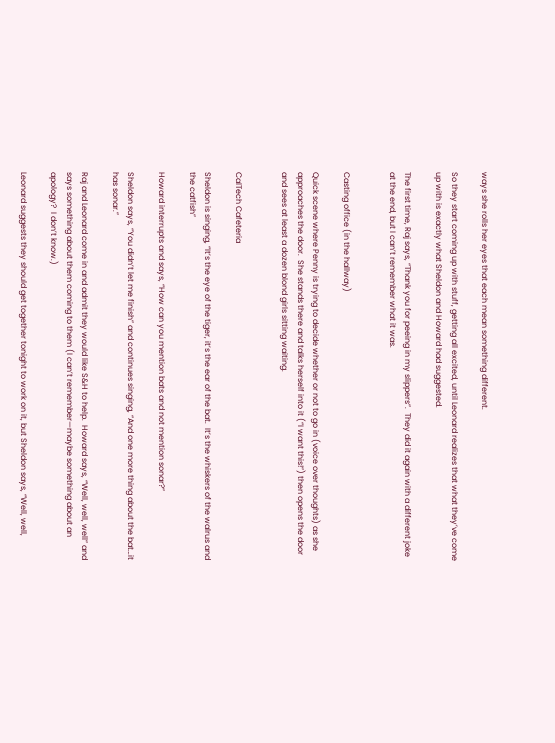ways she rolls her eyes that each mean something different.

So they start coming up with stuff, getting all excited, until Leonard realizes that what they’ve come up with is exactly what Sheldon and Howard had suggested.

The first time, Raj says, “Thank you for peeing in my slippers”.  They did it again with a different joke at the end, but I can’t remember what it was.


Casting office (in the hallway)

Quick scene where Penny is trying to decide whether or not to go in (voice over thoughts) as she approaches the door.  She stands there and talks herself into it (“I want this!”) then opens the door and sees at least a dozen blond girls sitting waiting.


CalTech Cafeteria

Sheldon is singing, “It’s the eye of the tiger, it’s the ear of the bat.  It’s the whiskers of the walrus and the catfish”

Howard interrupts and says, “How can you mention bats and not mention sonar?”

Sheldon says, “You didn’t let me finish” and continues singing, “And one more thing about the bat…it has sonar.”

Raj and Leonard come in and admit they would like S&H to help.  Howard says, “Well, well, well” and says something about them coming to them (I can’t remember—maybe something about an apology?  I don’t know.)

Leonard suggests they should get together tonight to work on it, but Sheldon says, “Well, well,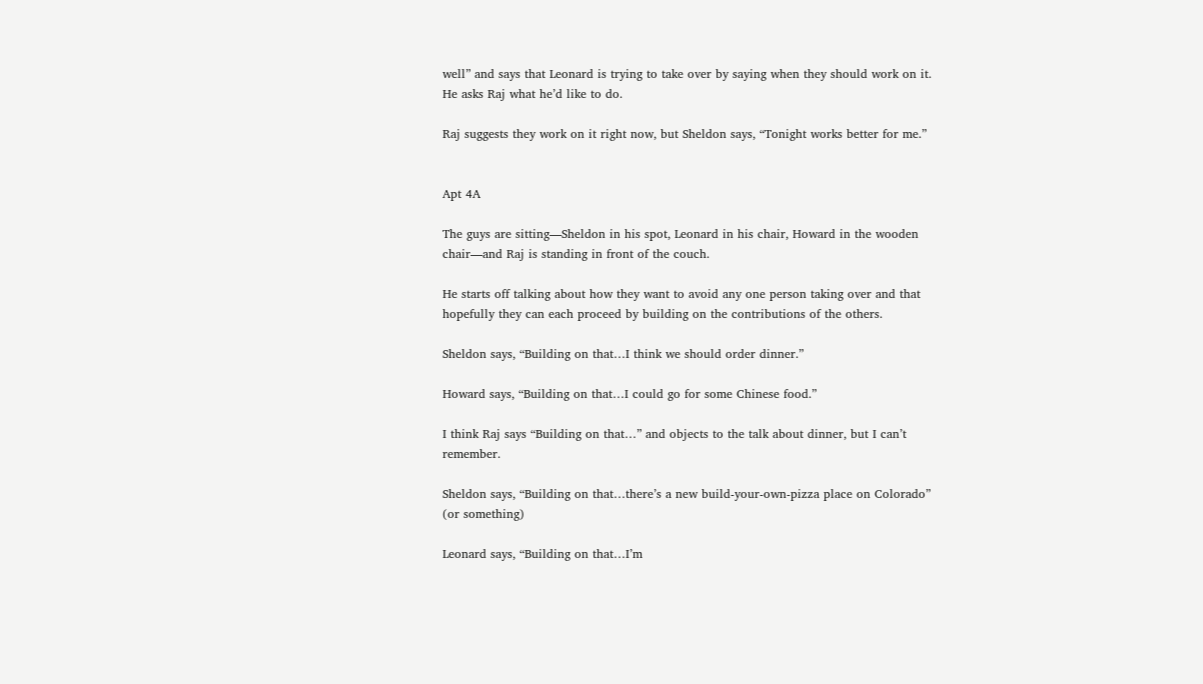well” and says that Leonard is trying to take over by saying when they should work on it.  He asks Raj what he’d like to do.

Raj suggests they work on it right now, but Sheldon says, “Tonight works better for me.”


Apt 4A

The guys are sitting—Sheldon in his spot, Leonard in his chair, Howard in the wooden chair—and Raj is standing in front of the couch.

He starts off talking about how they want to avoid any one person taking over and that hopefully they can each proceed by building on the contributions of the others.

Sheldon says, “Building on that…I think we should order dinner.”

Howard says, “Building on that…I could go for some Chinese food.”

I think Raj says “Building on that…” and objects to the talk about dinner, but I can’t remember.

Sheldon says, “Building on that…there’s a new build-your-own-pizza place on Colorado” (or something)

Leonard says, “Building on that…I’m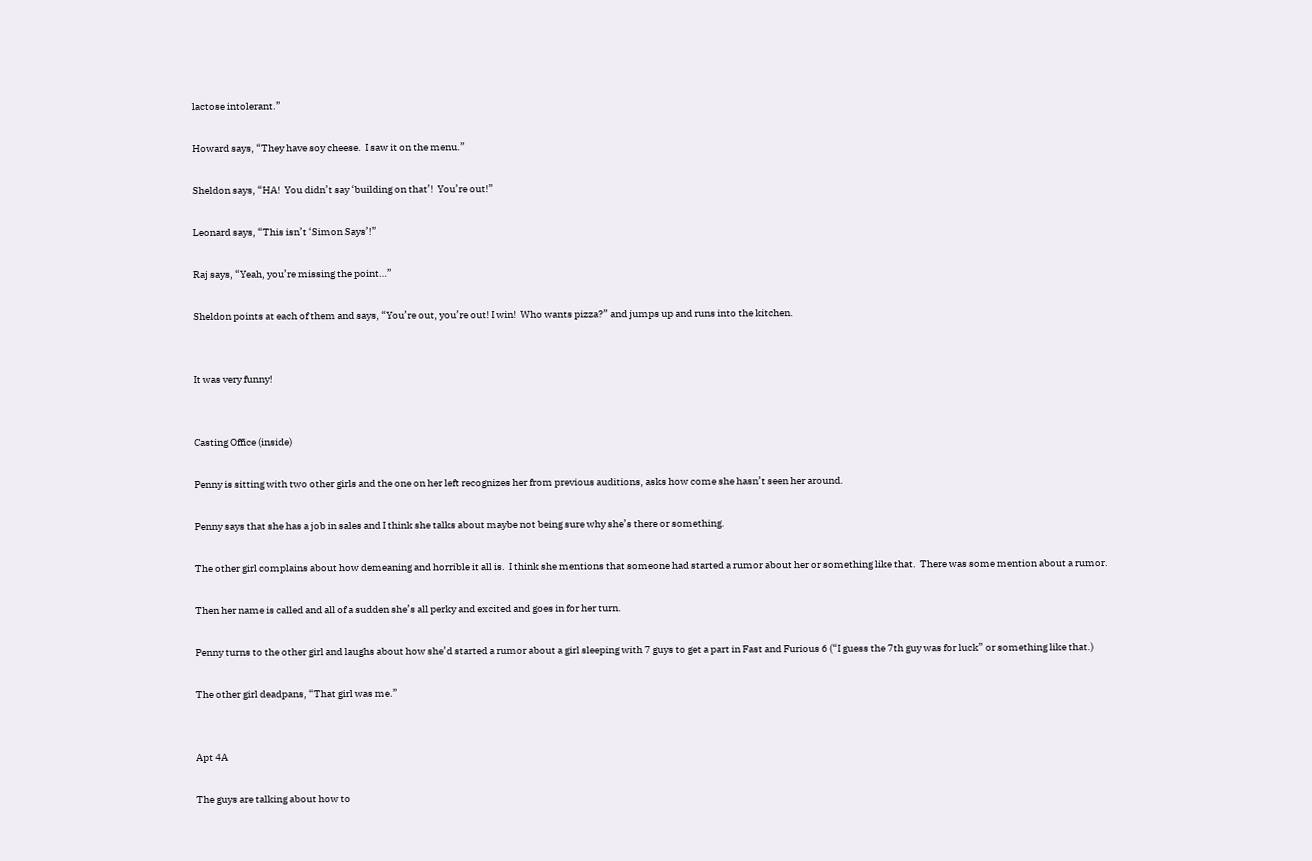lactose intolerant.”

Howard says, “They have soy cheese.  I saw it on the menu.”

Sheldon says, “HA!  You didn’t say ‘building on that’!  You’re out!”

Leonard says, “This isn’t ‘Simon Says’!”

Raj says, “Yeah, you’re missing the point…”

Sheldon points at each of them and says, “You’re out, you’re out! I win!  Who wants pizza?” and jumps up and runs into the kitchen.


It was very funny!


Casting Office (inside)

Penny is sitting with two other girls and the one on her left recognizes her from previous auditions, asks how come she hasn’t seen her around.

Penny says that she has a job in sales and I think she talks about maybe not being sure why she’s there or something.

The other girl complains about how demeaning and horrible it all is.  I think she mentions that someone had started a rumor about her or something like that.  There was some mention about a rumor.

Then her name is called and all of a sudden she’s all perky and excited and goes in for her turn.

Penny turns to the other girl and laughs about how she’d started a rumor about a girl sleeping with 7 guys to get a part in Fast and Furious 6 (“I guess the 7th guy was for luck” or something like that.)

The other girl deadpans, “That girl was me.”


Apt 4A

The guys are talking about how to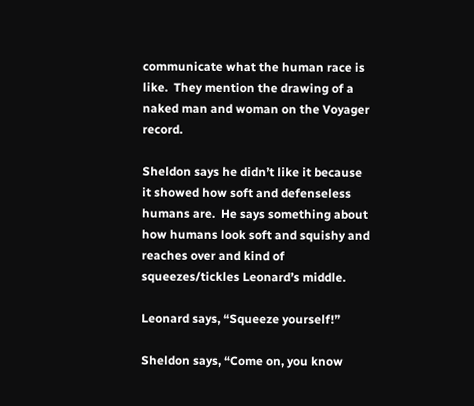communicate what the human race is like.  They mention the drawing of a naked man and woman on the Voyager record.

Sheldon says he didn’t like it because it showed how soft and defenseless humans are.  He says something about how humans look soft and squishy and reaches over and kind of squeezes/tickles Leonard’s middle.

Leonard says, “Squeeze yourself!”

Sheldon says, “Come on, you know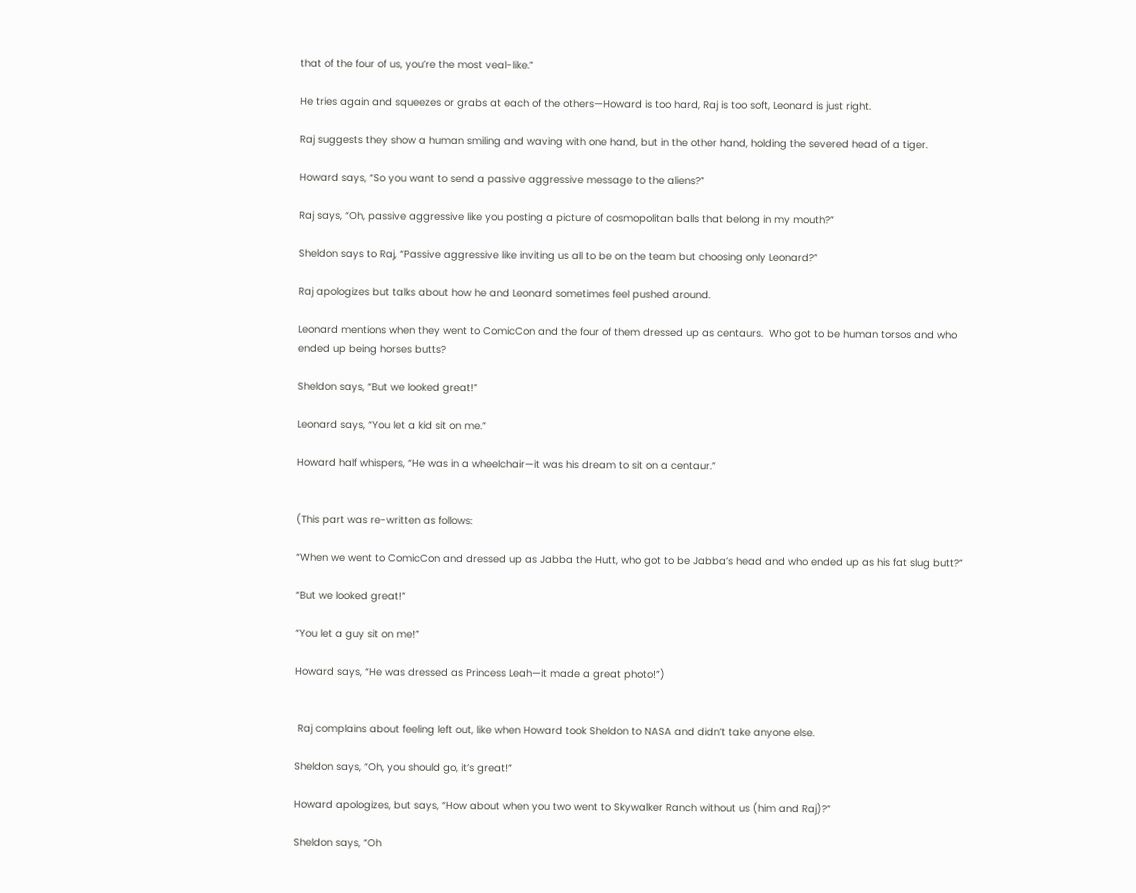that of the four of us, you’re the most veal-like.”

He tries again and squeezes or grabs at each of the others—Howard is too hard, Raj is too soft, Leonard is just right.

Raj suggests they show a human smiling and waving with one hand, but in the other hand, holding the severed head of a tiger.

Howard says, “So you want to send a passive aggressive message to the aliens?”

Raj says, “Oh, passive aggressive like you posting a picture of cosmopolitan balls that belong in my mouth?”

Sheldon says to Raj, “Passive aggressive like inviting us all to be on the team but choosing only Leonard?”

Raj apologizes but talks about how he and Leonard sometimes feel pushed around.

Leonard mentions when they went to ComicCon and the four of them dressed up as centaurs.  Who got to be human torsos and who ended up being horses butts?

Sheldon says, “But we looked great!”

Leonard says, “You let a kid sit on me.”

Howard half whispers, “He was in a wheelchair—it was his dream to sit on a centaur.”


(This part was re-written as follows:

“When we went to ComicCon and dressed up as Jabba the Hutt, who got to be Jabba’s head and who ended up as his fat slug butt?”

“But we looked great!”

“You let a guy sit on me!”

Howard says, “He was dressed as Princess Leah—it made a great photo!”)


 Raj complains about feeling left out, like when Howard took Sheldon to NASA and didn’t take anyone else.

Sheldon says, “Oh, you should go, it’s great!”

Howard apologizes, but says, “How about when you two went to Skywalker Ranch without us (him and Raj)?”

Sheldon says, “Oh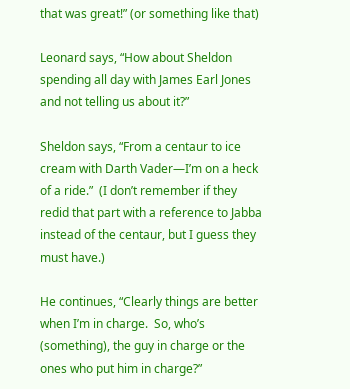that was great!” (or something like that)

Leonard says, “How about Sheldon spending all day with James Earl Jones and not telling us about it?”

Sheldon says, “From a centaur to ice cream with Darth Vader—I’m on a heck of a ride.”  (I don’t remember if they redid that part with a reference to Jabba instead of the centaur, but I guess they must have.)

He continues, “Clearly things are better when I’m in charge.  So, who’s (something), the guy in charge or the ones who put him in charge?”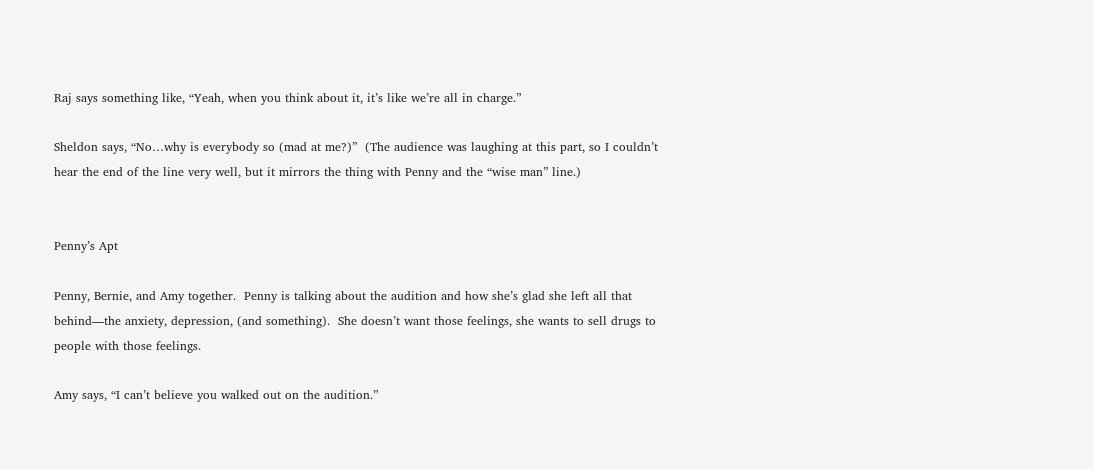Raj says something like, “Yeah, when you think about it, it’s like we’re all in charge.”

Sheldon says, “No…why is everybody so (mad at me?)”  (The audience was laughing at this part, so I couldn’t hear the end of the line very well, but it mirrors the thing with Penny and the “wise man” line.)


Penny’s Apt

Penny, Bernie, and Amy together.  Penny is talking about the audition and how she’s glad she left all that behind—the anxiety, depression, (and something).  She doesn’t want those feelings, she wants to sell drugs to people with those feelings.

Amy says, “I can’t believe you walked out on the audition.”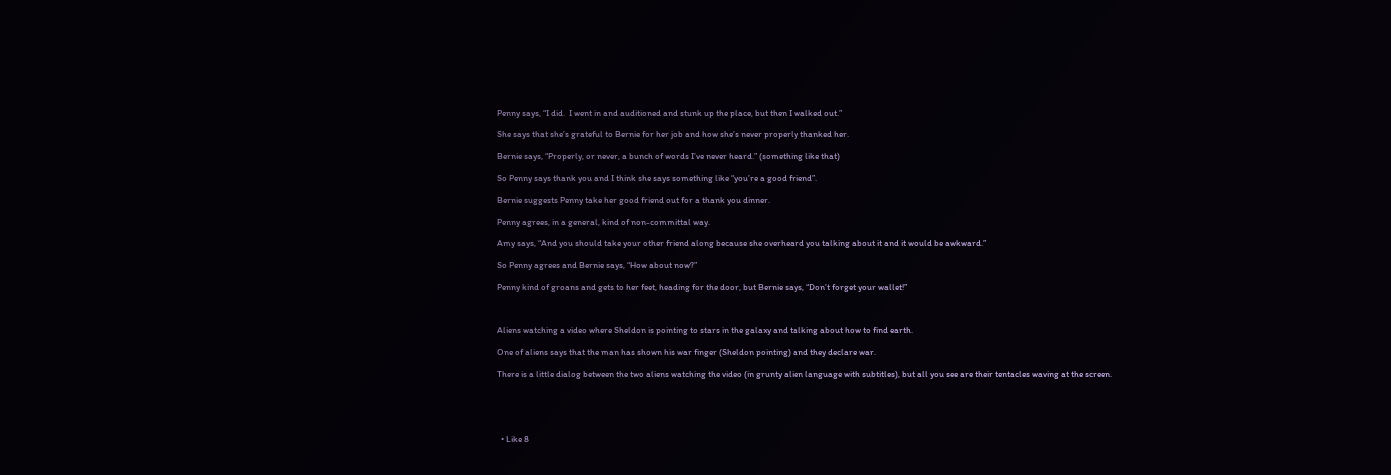Penny says, “I did.  I went in and auditioned and stunk up the place, but then I walked out.”

She says that she’s grateful to Bernie for her job and how she’s never properly thanked her.

Bernie says, “Properly, or never, a bunch of words I’ve never heard.” (something like that)

So Penny says thank you and I think she says something like “you’re a good friend”.

Bernie suggests Penny take her good friend out for a thank you dinner.

Penny agrees, in a general, kind of non-committal way.

Amy says, “And you should take your other friend along because she overheard you talking about it and it would be awkward.”

So Penny agrees and Bernie says, “How about now?”

Penny kind of groans and gets to her feet, heading for the door, but Bernie says, “Don’t forget your wallet!”



Aliens watching a video where Sheldon is pointing to stars in the galaxy and talking about how to find earth.

One of aliens says that the man has shown his war finger (Sheldon pointing) and they declare war.

There is a little dialog between the two aliens watching the video (in grunty alien language with subtitles), but all you see are their tentacles waving at the screen.





  • Like 8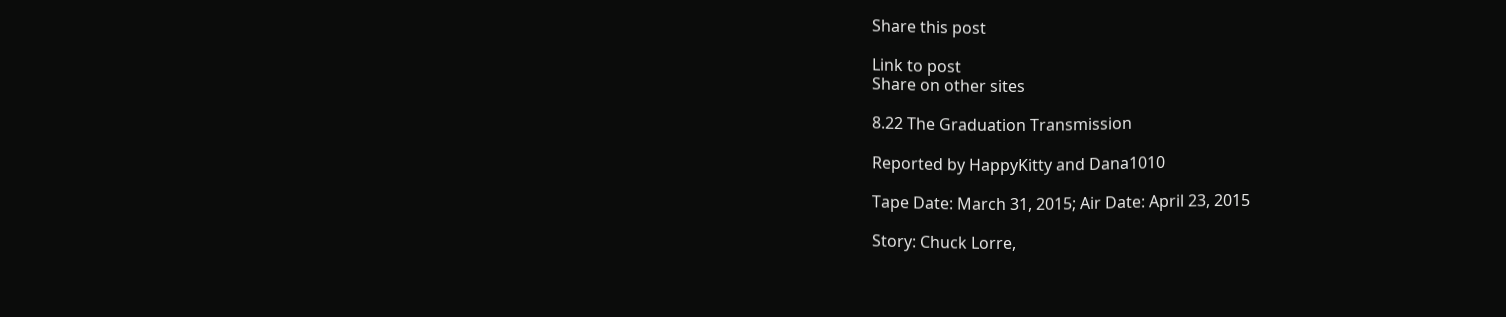Share this post

Link to post
Share on other sites

8.22 The Graduation Transmission

Reported by HappyKitty and Dana1010

Tape Date: March 31, 2015; Air Date: April 23, 2015

Story: Chuck Lorre,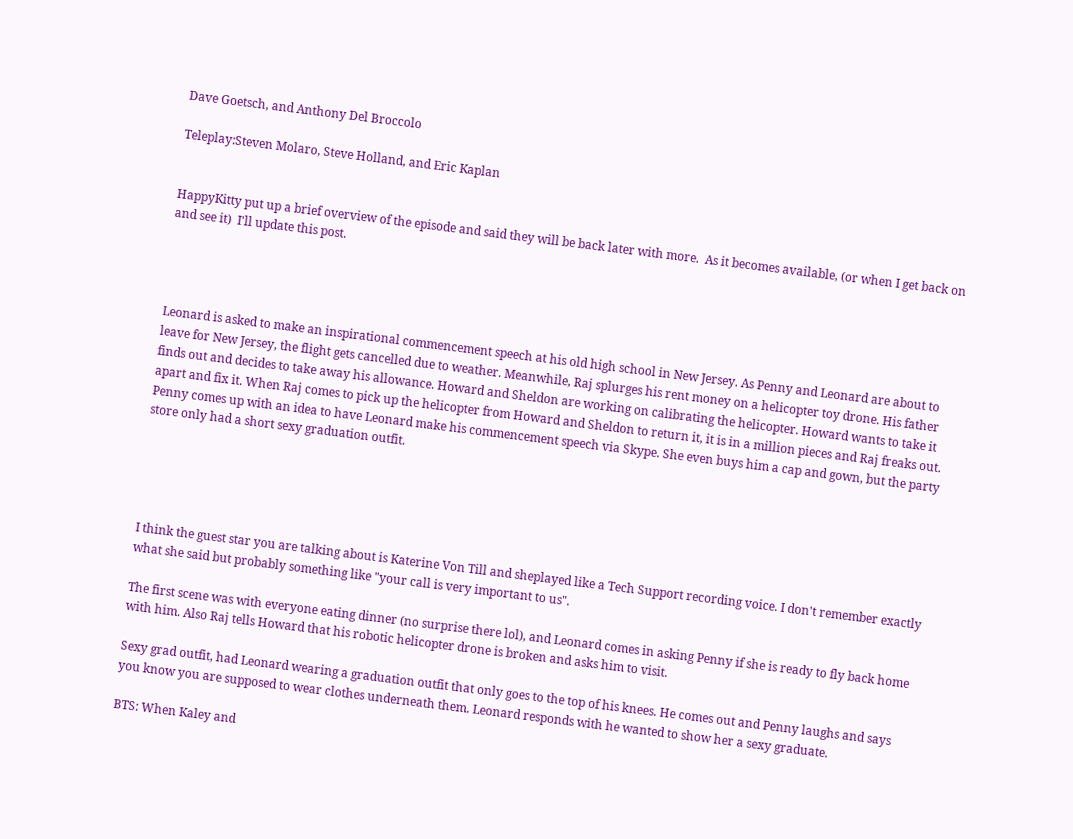Dave Goetsch, and Anthony Del Broccolo

Teleplay:Steven Molaro, Steve Holland, and Eric Kaplan


HappyKitty put up a brief overview of the episode and said they will be back later with more.  As it becomes available, (or when I get back on and see it)  I'll update this post.




Leonard is asked to make an inspirational commencement speech at his old high school in New Jersey. As Penny and Leonard are about to leave for New Jersey, the flight gets cancelled due to weather. Meanwhile, Raj splurges his rent money on a helicopter toy drone. His father finds out and decides to take away his allowance. Howard and Sheldon are working on calibrating the helicopter. Howard wants to take it apart and fix it. When Raj comes to pick up the helicopter from Howard and Sheldon to return it, it is in a million pieces and Raj freaks out. Penny comes up with an idea to have Leonard make his commencement speech via Skype. She even buys him a cap and gown, but the party store only had a short sexy graduation outfit.





I think the guest star you are talking about is Katerine Von Till and sheplayed like a Tech Support recording voice. I don't remember exactly what she said but probably something like "your call is very important to us".

The first scene was with everyone eating dinner (no surprise there lol), and Leonard comes in asking Penny if she is ready to fly back home with him. Also Raj tells Howard that his robotic helicopter drone is broken and asks him to visit.

Sexy grad outfit, had Leonard wearing a graduation outfit that only goes to the top of his knees. He comes out and Penny laughs and says you know you are supposed to wear clothes underneath them. Leonard responds with he wanted to show her a sexy graduate.

BTS: When Kaley and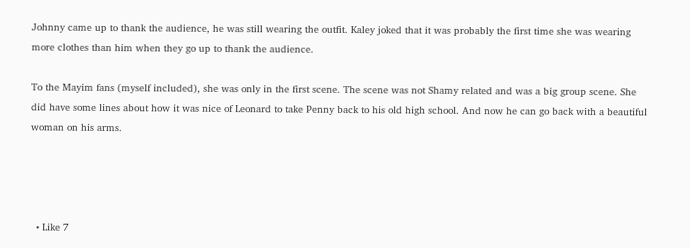Johnny came up to thank the audience, he was still wearing the outfit. Kaley joked that it was probably the first time she was wearing more clothes than him when they go up to thank the audience.

To the Mayim fans (myself included), she was only in the first scene. The scene was not Shamy related and was a big group scene. She did have some lines about how it was nice of Leonard to take Penny back to his old high school. And now he can go back with a beautiful woman on his arms.




  • Like 7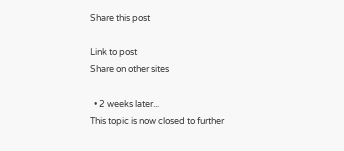Share this post

Link to post
Share on other sites

  • 2 weeks later...
This topic is now closed to further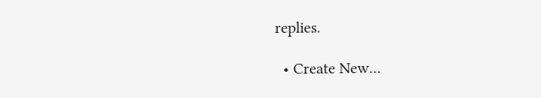replies.

  • Create New...